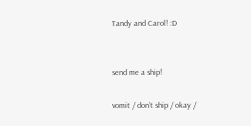Tandy and Carol! :D


send me a ship!

vomit / don’t ship / okay /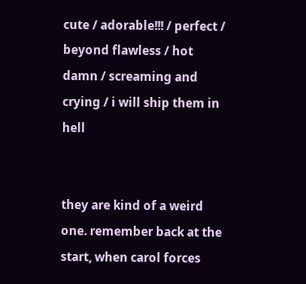cute / adorable!!! / perfect / beyond flawless / hot damn / screaming and crying / i will ship them in hell


they are kind of a weird one. remember back at the start, when carol forces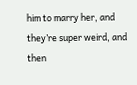him to marry her, and they’re super weird, and then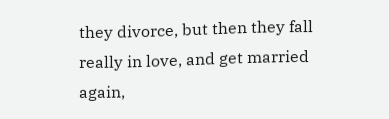they divorce, but then they fall really in love, and get married again,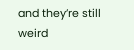and they’re still weird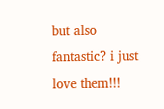but also fantastic? i just love them!!!